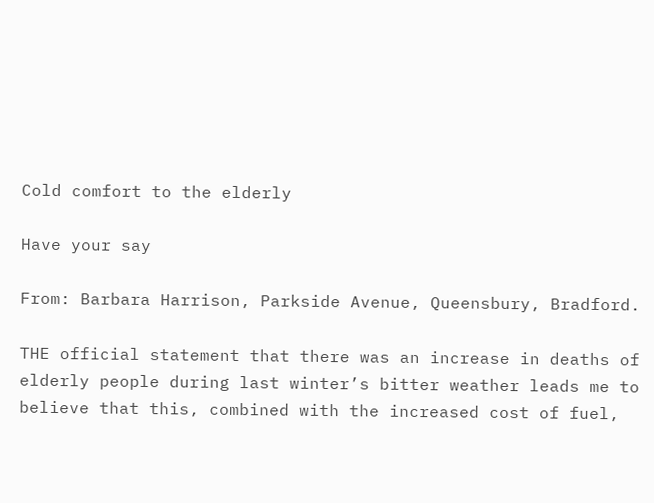Cold comfort to the elderly

Have your say

From: Barbara Harrison, Parkside Avenue, Queensbury, Bradford.

THE official statement that there was an increase in deaths of elderly people during last winter’s bitter weather leads me to believe that this, combined with the increased cost of fuel,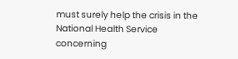must surely help the crisis in the National Health Service concerning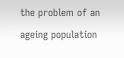the problem of an ageing population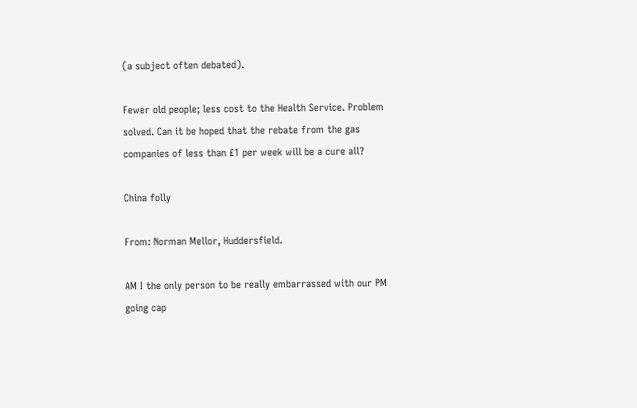(a subject often debated).

Fewer old people; less cost to the Health Service. Problem solved. Can it be hoped that the rebate from the gas companies of less than £1 per week will be a cure all?

China folly

From: Norman Mellor, Huddersfield.

AM I the only person to be really embarrassed with our PM going cap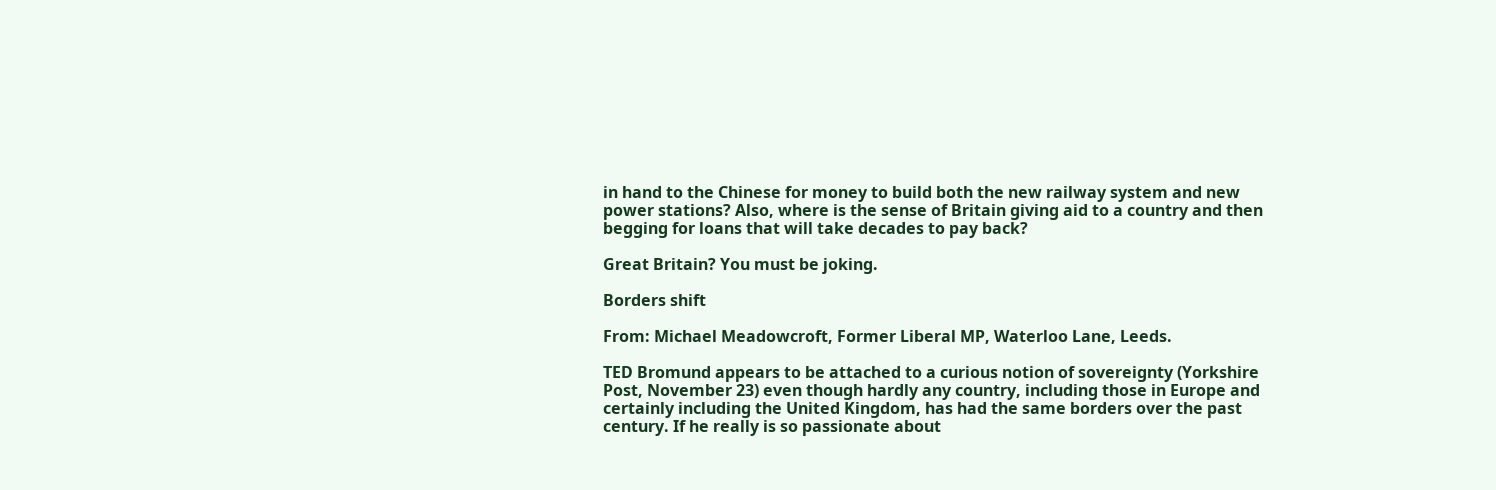in hand to the Chinese for money to build both the new railway system and new power stations? Also, where is the sense of Britain giving aid to a country and then begging for loans that will take decades to pay back?

Great Britain? You must be joking.

Borders shift

From: Michael Meadowcroft, Former Liberal MP, Waterloo Lane, Leeds.

TED Bromund appears to be attached to a curious notion of sovereignty (Yorkshire Post, November 23) even though hardly any country, including those in Europe and certainly including the United Kingdom, has had the same borders over the past century. If he really is so passionate about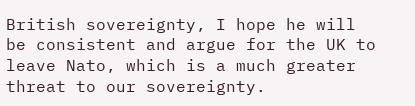British sovereignty, I hope he will be consistent and argue for the UK to leave Nato, which is a much greater threat to our sovereignty.